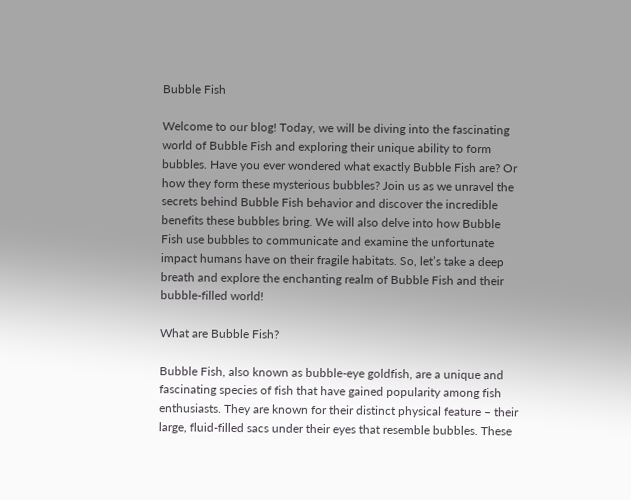Bubble Fish

Welcome to our blog! Today, we will be diving into the fascinating world of Bubble Fish and exploring their unique ability to form bubbles. Have you ever wondered what exactly Bubble Fish are? Or how they form these mysterious bubbles? Join us as we unravel the secrets behind Bubble Fish behavior and discover the incredible benefits these bubbles bring. We will also delve into how Bubble Fish use bubbles to communicate and examine the unfortunate impact humans have on their fragile habitats. So, let’s take a deep breath and explore the enchanting realm of Bubble Fish and their bubble-filled world!

What are Bubble Fish?

Bubble Fish, also known as bubble-eye goldfish, are a unique and fascinating species of fish that have gained popularity among fish enthusiasts. They are known for their distinct physical feature – their large, fluid-filled sacs under their eyes that resemble bubbles. These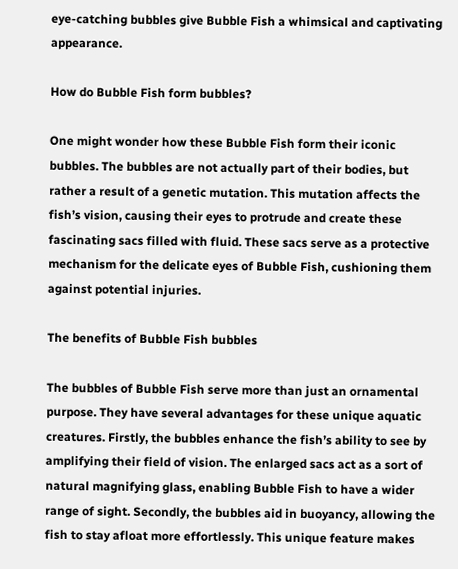eye-catching bubbles give Bubble Fish a whimsical and captivating appearance.

How do Bubble Fish form bubbles?

One might wonder how these Bubble Fish form their iconic bubbles. The bubbles are not actually part of their bodies, but rather a result of a genetic mutation. This mutation affects the fish’s vision, causing their eyes to protrude and create these fascinating sacs filled with fluid. These sacs serve as a protective mechanism for the delicate eyes of Bubble Fish, cushioning them against potential injuries.

The benefits of Bubble Fish bubbles

The bubbles of Bubble Fish serve more than just an ornamental purpose. They have several advantages for these unique aquatic creatures. Firstly, the bubbles enhance the fish’s ability to see by amplifying their field of vision. The enlarged sacs act as a sort of natural magnifying glass, enabling Bubble Fish to have a wider range of sight. Secondly, the bubbles aid in buoyancy, allowing the fish to stay afloat more effortlessly. This unique feature makes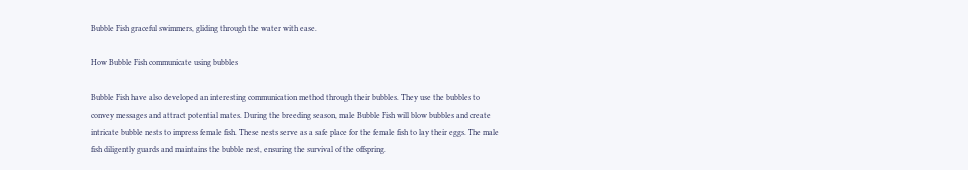Bubble Fish graceful swimmers, gliding through the water with ease.

How Bubble Fish communicate using bubbles

Bubble Fish have also developed an interesting communication method through their bubbles. They use the bubbles to convey messages and attract potential mates. During the breeding season, male Bubble Fish will blow bubbles and create intricate bubble nests to impress female fish. These nests serve as a safe place for the female fish to lay their eggs. The male fish diligently guards and maintains the bubble nest, ensuring the survival of the offspring.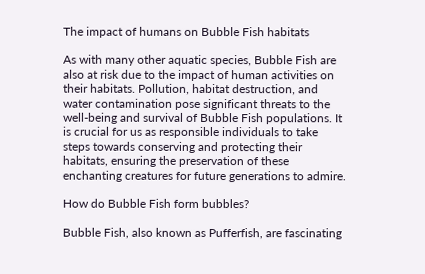The impact of humans on Bubble Fish habitats

As with many other aquatic species, Bubble Fish are also at risk due to the impact of human activities on their habitats. Pollution, habitat destruction, and water contamination pose significant threats to the well-being and survival of Bubble Fish populations. It is crucial for us as responsible individuals to take steps towards conserving and protecting their habitats, ensuring the preservation of these enchanting creatures for future generations to admire.

How do Bubble Fish form bubbles?

Bubble Fish, also known as Pufferfish, are fascinating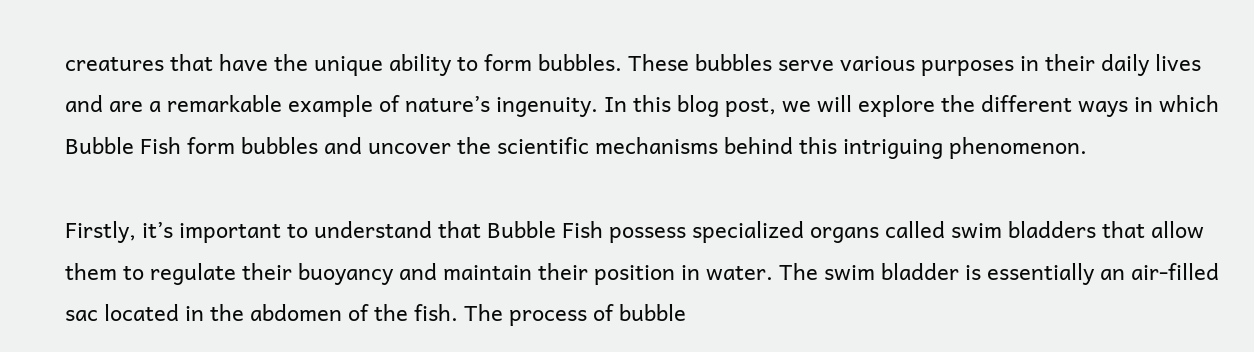creatures that have the unique ability to form bubbles. These bubbles serve various purposes in their daily lives and are a remarkable example of nature’s ingenuity. In this blog post, we will explore the different ways in which Bubble Fish form bubbles and uncover the scientific mechanisms behind this intriguing phenomenon.

Firstly, it’s important to understand that Bubble Fish possess specialized organs called swim bladders that allow them to regulate their buoyancy and maintain their position in water. The swim bladder is essentially an air-filled sac located in the abdomen of the fish. The process of bubble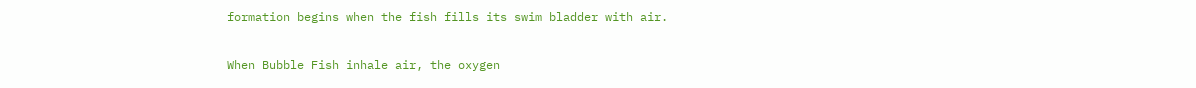formation begins when the fish fills its swim bladder with air.

When Bubble Fish inhale air, the oxygen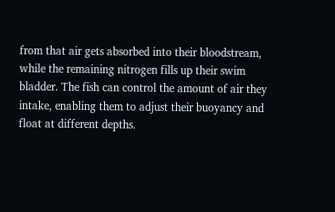from that air gets absorbed into their bloodstream, while the remaining nitrogen fills up their swim bladder. The fish can control the amount of air they intake, enabling them to adjust their buoyancy and float at different depths.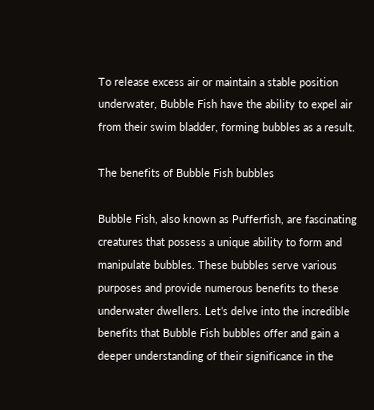To release excess air or maintain a stable position underwater, Bubble Fish have the ability to expel air from their swim bladder, forming bubbles as a result.

The benefits of Bubble Fish bubbles

Bubble Fish, also known as Pufferfish, are fascinating creatures that possess a unique ability to form and manipulate bubbles. These bubbles serve various purposes and provide numerous benefits to these underwater dwellers. Let’s delve into the incredible benefits that Bubble Fish bubbles offer and gain a deeper understanding of their significance in the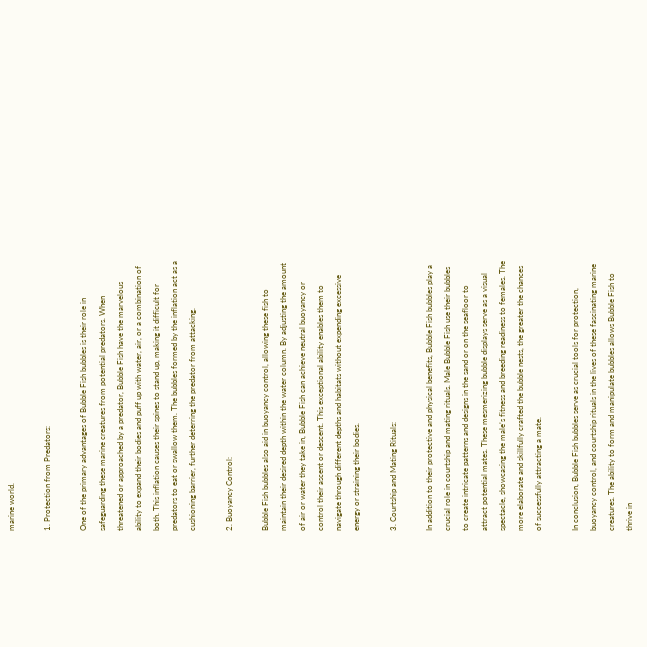marine world.

1. Protection from Predators:

One of the primary advantages of Bubble Fish bubbles is their role in safeguarding these marine creatures from potential predators. When threatened or approached by a predator, Bubble Fish have the marvelous ability to expand their bodies and puff up with water, air, or a combination of both. This inflation causes their spines to stand up, making it difficult for predators to eat or swallow them. The bubbles formed by the inflation act as a cushioning barrier, further deterring the predator from attacking.

2. Buoyancy Control:

Bubble Fish bubbles also aid in buoyancy control, allowing these fish to maintain their desired depth within the water column. By adjusting the amount of air or water they take in, Bubble Fish can achieve neutral buoyancy or control their ascent or descent. This exceptional ability enables them to navigate through different depths and habitats without expending excessive energy or straining their bodies.

3. Courtship and Mating Rituals:

In addition to their protective and physical benefits, Bubble Fish bubbles play a crucial role in courtship and mating rituals. Male Bubble Fish use their bubbles to create intricate patterns and designs in the sand or on the seafloor to attract potential mates. These mesmerizing bubble displays serve as a visual spectacle, showcasing the male’s fitness and breeding readiness to females. The more elaborate and skillfully crafted the bubble nests, the greater the chances of successfully attracting a mate.

In conclusion, Bubble Fish bubbles serve as crucial tools for protection, buoyancy control, and courtship rituals in the lives of these fascinating marine creatures. The ability to form and manipulate bubbles allows Bubble Fish to thrive in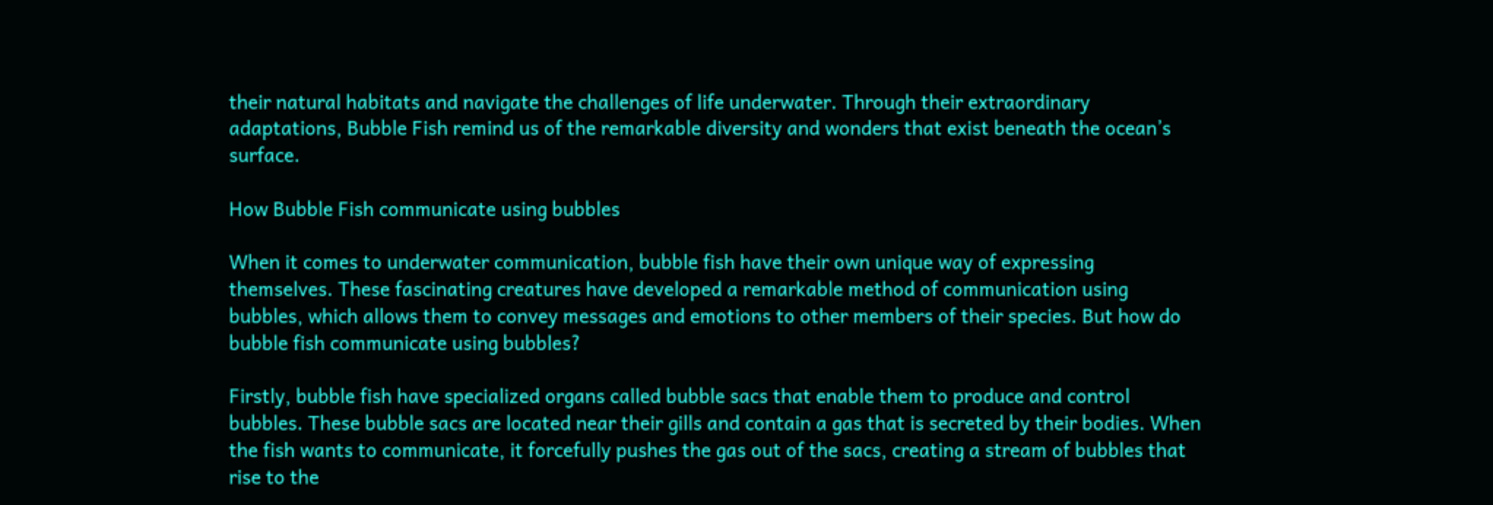their natural habitats and navigate the challenges of life underwater. Through their extraordinary adaptations, Bubble Fish remind us of the remarkable diversity and wonders that exist beneath the ocean’s surface.

How Bubble Fish communicate using bubbles

When it comes to underwater communication, bubble fish have their own unique way of expressing themselves. These fascinating creatures have developed a remarkable method of communication using bubbles, which allows them to convey messages and emotions to other members of their species. But how do bubble fish communicate using bubbles?

Firstly, bubble fish have specialized organs called bubble sacs that enable them to produce and control bubbles. These bubble sacs are located near their gills and contain a gas that is secreted by their bodies. When the fish wants to communicate, it forcefully pushes the gas out of the sacs, creating a stream of bubbles that rise to the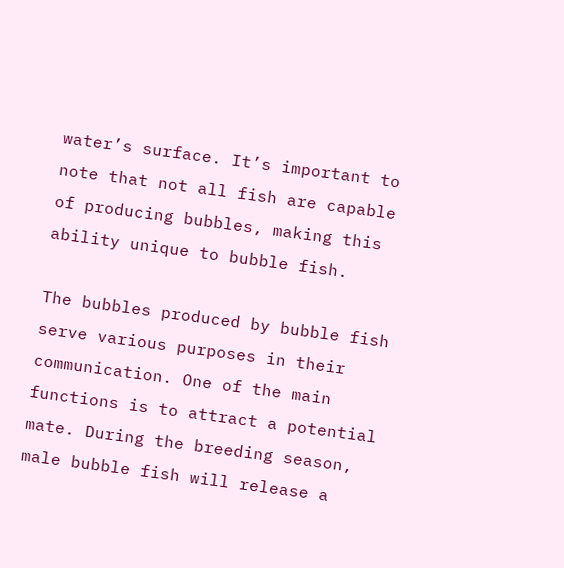water’s surface. It’s important to note that not all fish are capable of producing bubbles, making this ability unique to bubble fish.

The bubbles produced by bubble fish serve various purposes in their communication. One of the main functions is to attract a potential mate. During the breeding season, male bubble fish will release a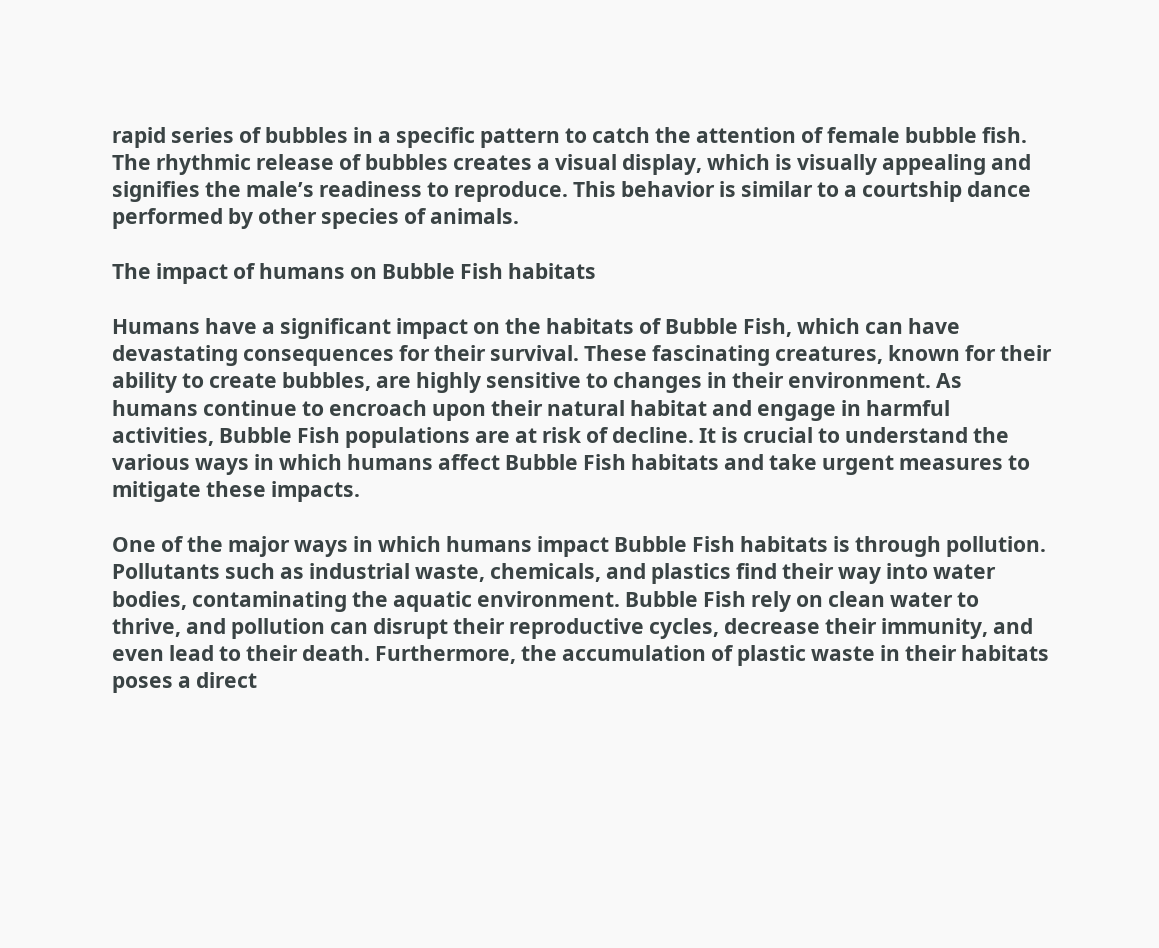rapid series of bubbles in a specific pattern to catch the attention of female bubble fish. The rhythmic release of bubbles creates a visual display, which is visually appealing and signifies the male’s readiness to reproduce. This behavior is similar to a courtship dance performed by other species of animals.

The impact of humans on Bubble Fish habitats

Humans have a significant impact on the habitats of Bubble Fish, which can have devastating consequences for their survival. These fascinating creatures, known for their ability to create bubbles, are highly sensitive to changes in their environment. As humans continue to encroach upon their natural habitat and engage in harmful activities, Bubble Fish populations are at risk of decline. It is crucial to understand the various ways in which humans affect Bubble Fish habitats and take urgent measures to mitigate these impacts.

One of the major ways in which humans impact Bubble Fish habitats is through pollution. Pollutants such as industrial waste, chemicals, and plastics find their way into water bodies, contaminating the aquatic environment. Bubble Fish rely on clean water to thrive, and pollution can disrupt their reproductive cycles, decrease their immunity, and even lead to their death. Furthermore, the accumulation of plastic waste in their habitats poses a direct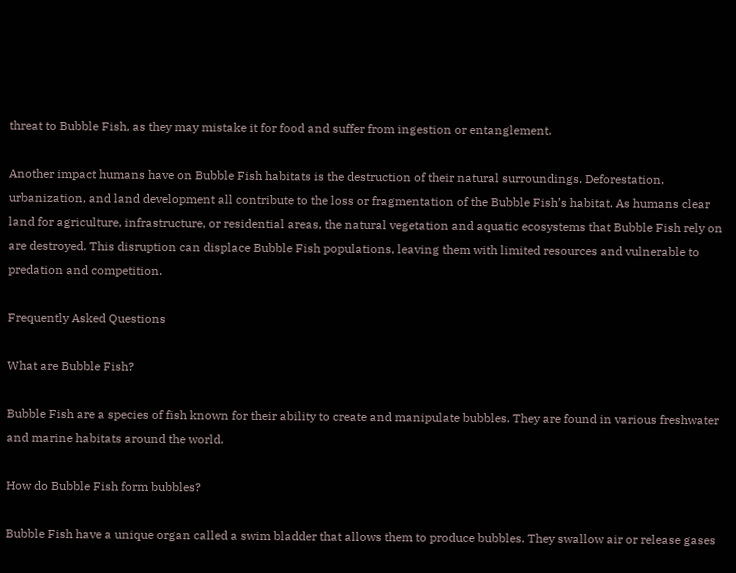threat to Bubble Fish, as they may mistake it for food and suffer from ingestion or entanglement.

Another impact humans have on Bubble Fish habitats is the destruction of their natural surroundings. Deforestation, urbanization, and land development all contribute to the loss or fragmentation of the Bubble Fish’s habitat. As humans clear land for agriculture, infrastructure, or residential areas, the natural vegetation and aquatic ecosystems that Bubble Fish rely on are destroyed. This disruption can displace Bubble Fish populations, leaving them with limited resources and vulnerable to predation and competition.

Frequently Asked Questions

What are Bubble Fish?

Bubble Fish are a species of fish known for their ability to create and manipulate bubbles. They are found in various freshwater and marine habitats around the world.

How do Bubble Fish form bubbles?

Bubble Fish have a unique organ called a swim bladder that allows them to produce bubbles. They swallow air or release gases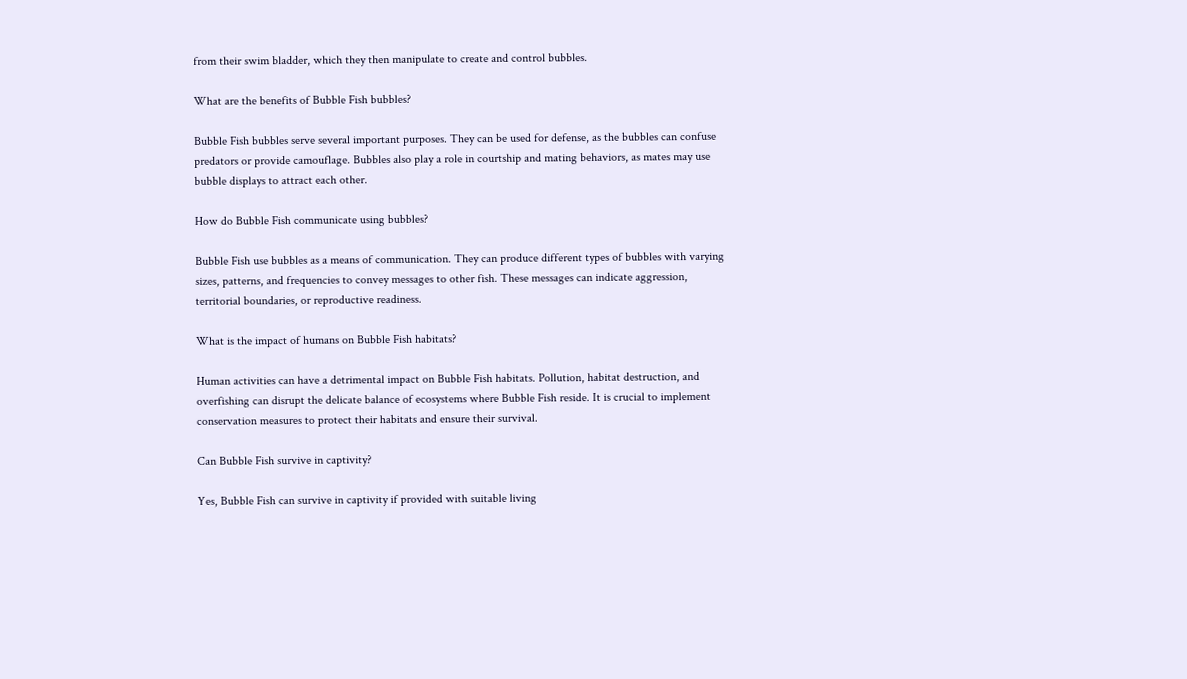from their swim bladder, which they then manipulate to create and control bubbles.

What are the benefits of Bubble Fish bubbles?

Bubble Fish bubbles serve several important purposes. They can be used for defense, as the bubbles can confuse predators or provide camouflage. Bubbles also play a role in courtship and mating behaviors, as mates may use bubble displays to attract each other.

How do Bubble Fish communicate using bubbles?

Bubble Fish use bubbles as a means of communication. They can produce different types of bubbles with varying sizes, patterns, and frequencies to convey messages to other fish. These messages can indicate aggression, territorial boundaries, or reproductive readiness.

What is the impact of humans on Bubble Fish habitats?

Human activities can have a detrimental impact on Bubble Fish habitats. Pollution, habitat destruction, and overfishing can disrupt the delicate balance of ecosystems where Bubble Fish reside. It is crucial to implement conservation measures to protect their habitats and ensure their survival.

Can Bubble Fish survive in captivity?

Yes, Bubble Fish can survive in captivity if provided with suitable living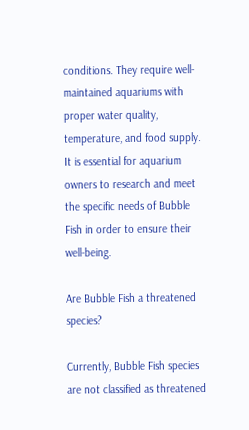conditions. They require well-maintained aquariums with proper water quality, temperature, and food supply. It is essential for aquarium owners to research and meet the specific needs of Bubble Fish in order to ensure their well-being.

Are Bubble Fish a threatened species?

Currently, Bubble Fish species are not classified as threatened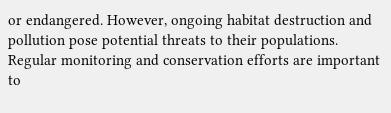or endangered. However, ongoing habitat destruction and pollution pose potential threats to their populations. Regular monitoring and conservation efforts are important to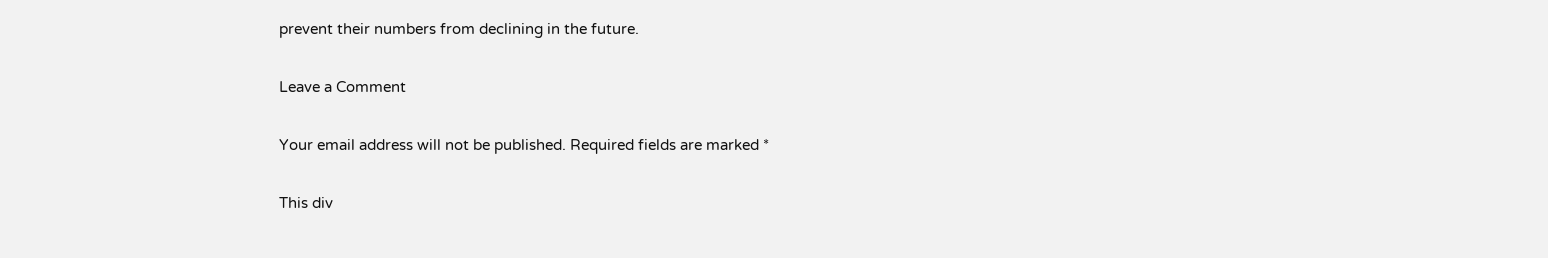prevent their numbers from declining in the future.

Leave a Comment

Your email address will not be published. Required fields are marked *

This div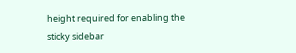height required for enabling the sticky sidebar